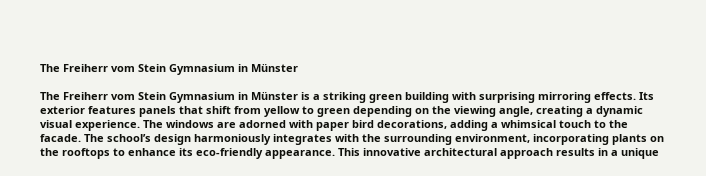The Freiherr vom Stein Gymnasium in Münster

The Freiherr vom Stein Gymnasium in Münster is a striking green building with surprising mirroring effects. Its exterior features panels that shift from yellow to green depending on the viewing angle, creating a dynamic visual experience. The windows are adorned with paper bird decorations, adding a whimsical touch to the facade. The school’s design harmoniously integrates with the surrounding environment, incorporating plants on the rooftops to enhance its eco-friendly appearance. This innovative architectural approach results in a unique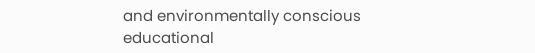and environmentally conscious educational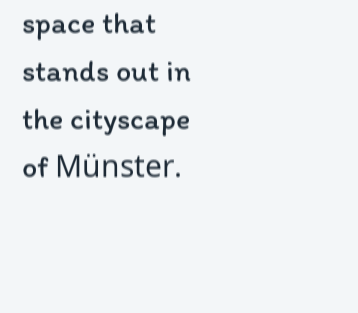space that stands out in the cityscape of Münster.